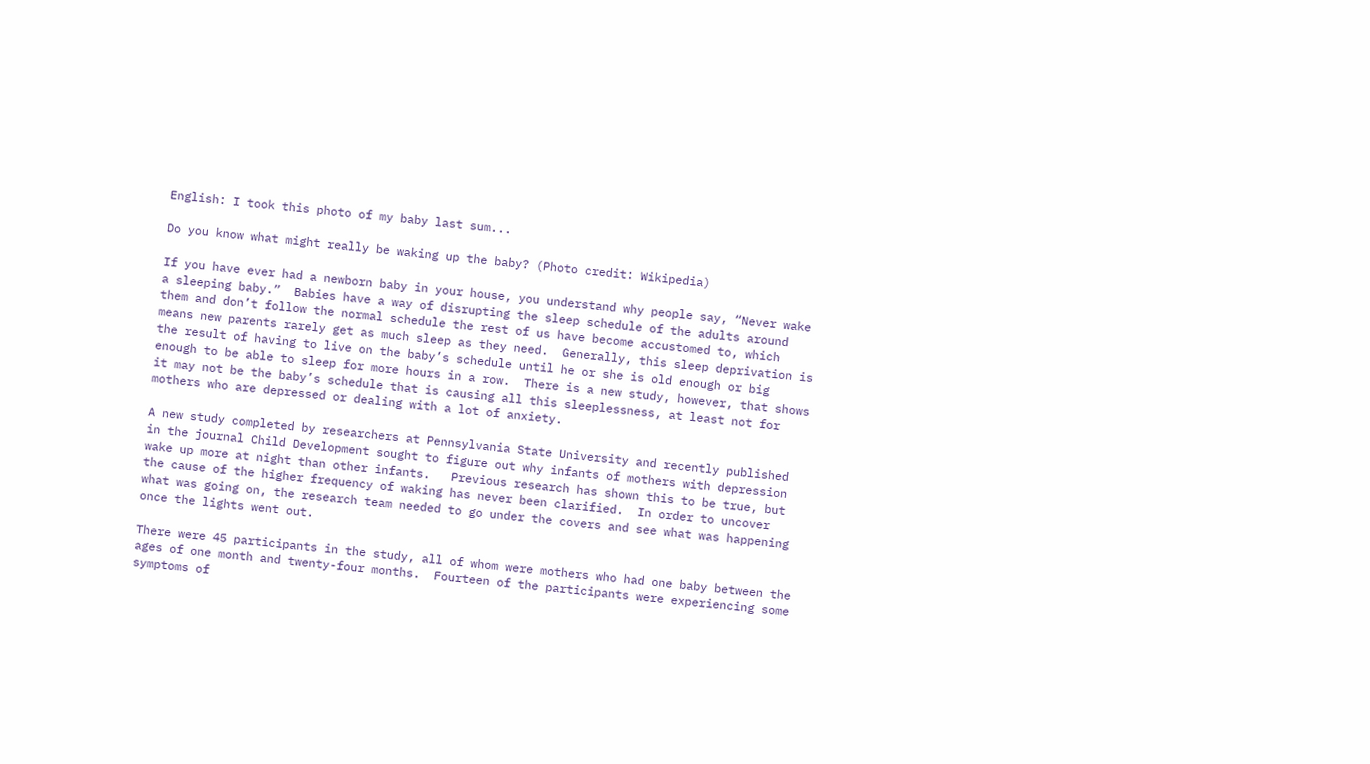English: I took this photo of my baby last sum...

Do you know what might really be waking up the baby? (Photo credit: Wikipedia)

If you have ever had a newborn baby in your house, you understand why people say, “Never wake a sleeping baby.”  Babies have a way of disrupting the sleep schedule of the adults around them and don’t follow the normal schedule the rest of us have become accustomed to, which means new parents rarely get as much sleep as they need.  Generally, this sleep deprivation is the result of having to live on the baby’s schedule until he or she is old enough or big enough to be able to sleep for more hours in a row.  There is a new study, however, that shows it may not be the baby’s schedule that is causing all this sleeplessness, at least not for mothers who are depressed or dealing with a lot of anxiety.

A new study completed by researchers at Pennsylvania State University and recently published in the journal Child Development sought to figure out why infants of mothers with depression wake up more at night than other infants.   Previous research has shown this to be true, but the cause of the higher frequency of waking has never been clarified.  In order to uncover what was going on, the research team needed to go under the covers and see what was happening once the lights went out.

There were 45 participants in the study, all of whom were mothers who had one baby between the ages of one month and twenty-four months.  Fourteen of the participants were experiencing some symptoms of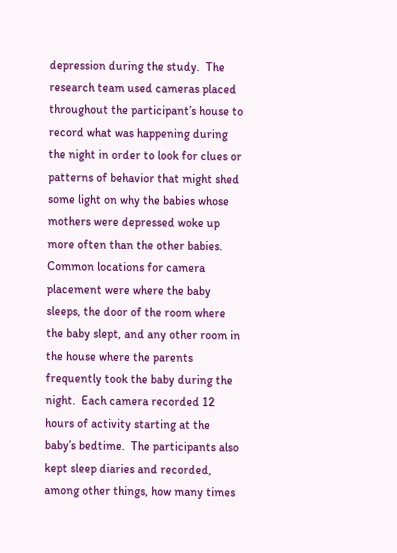depression during the study.  The research team used cameras placed throughout the participant’s house to record what was happening during the night in order to look for clues or patterns of behavior that might shed some light on why the babies whose mothers were depressed woke up more often than the other babies.  Common locations for camera placement were where the baby sleeps, the door of the room where the baby slept, and any other room in the house where the parents frequently took the baby during the night.  Each camera recorded 12 hours of activity starting at the baby’s bedtime.  The participants also kept sleep diaries and recorded, among other things, how many times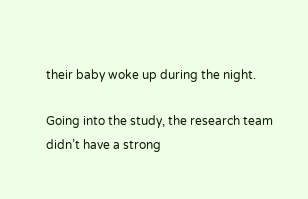their baby woke up during the night.

Going into the study, the research team didn’t have a strong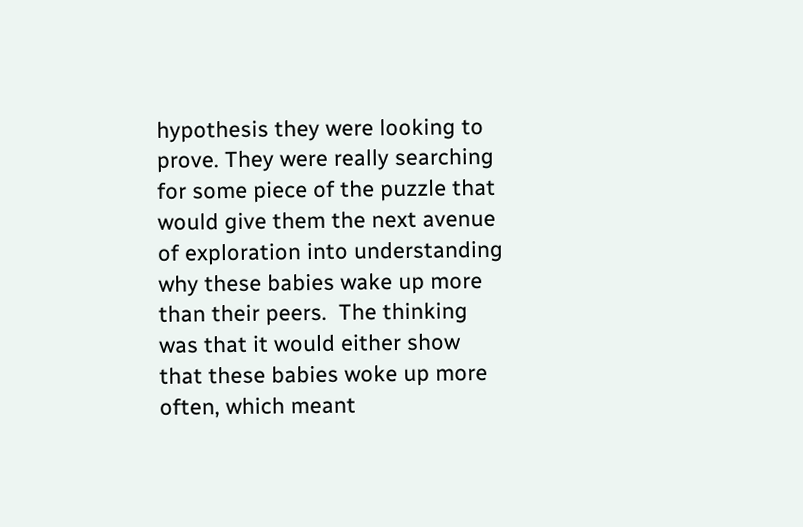hypothesis they were looking to prove. They were really searching for some piece of the puzzle that would give them the next avenue of exploration into understanding why these babies wake up more than their peers.  The thinking was that it would either show that these babies woke up more often, which meant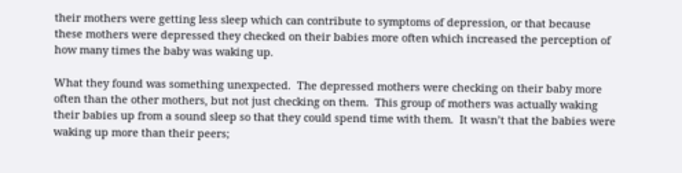their mothers were getting less sleep which can contribute to symptoms of depression, or that because these mothers were depressed they checked on their babies more often which increased the perception of how many times the baby was waking up.

What they found was something unexpected.  The depressed mothers were checking on their baby more often than the other mothers, but not just checking on them.  This group of mothers was actually waking their babies up from a sound sleep so that they could spend time with them.  It wasn’t that the babies were waking up more than their peers;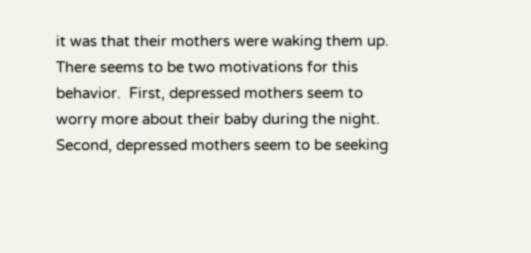it was that their mothers were waking them up.  There seems to be two motivations for this behavior.  First, depressed mothers seem to worry more about their baby during the night.  Second, depressed mothers seem to be seeking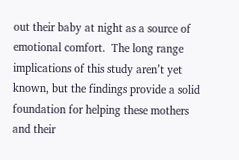out their baby at night as a source of emotional comfort.  The long range implications of this study aren’t yet known, but the findings provide a solid foundation for helping these mothers and their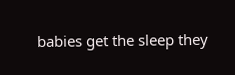babies get the sleep they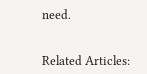need.


Related Articles: